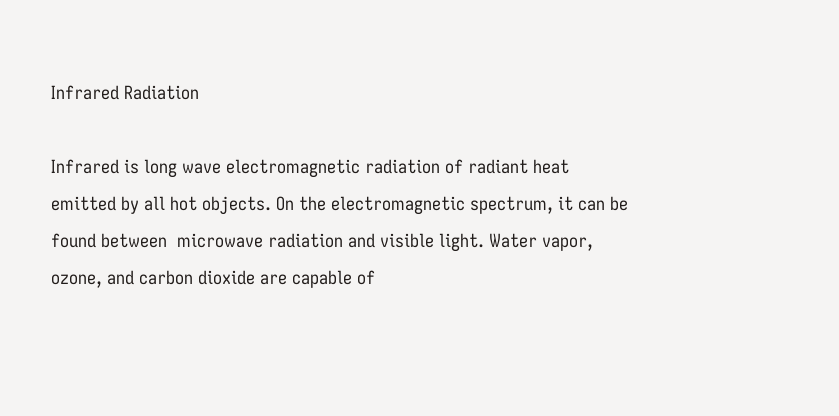Infrared Radiation

Infrared is long wave electromagnetic radiation of radiant heat emitted by all hot objects. On the electromagnetic spectrum, it can be found between  microwave radiation and visible light. Water vapor, ozone, and carbon dioxide are capable of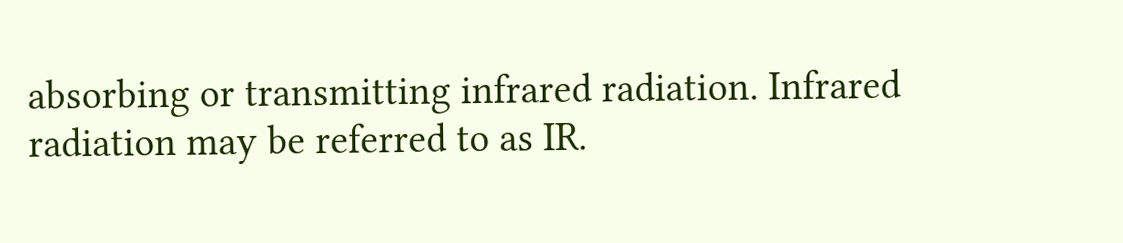absorbing or transmitting infrared radiation. Infrared radiation may be referred to as IR.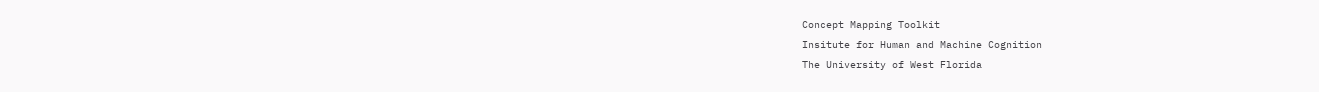Concept Mapping Toolkit
Insitute for Human and Machine Cognition
The University of West Florida